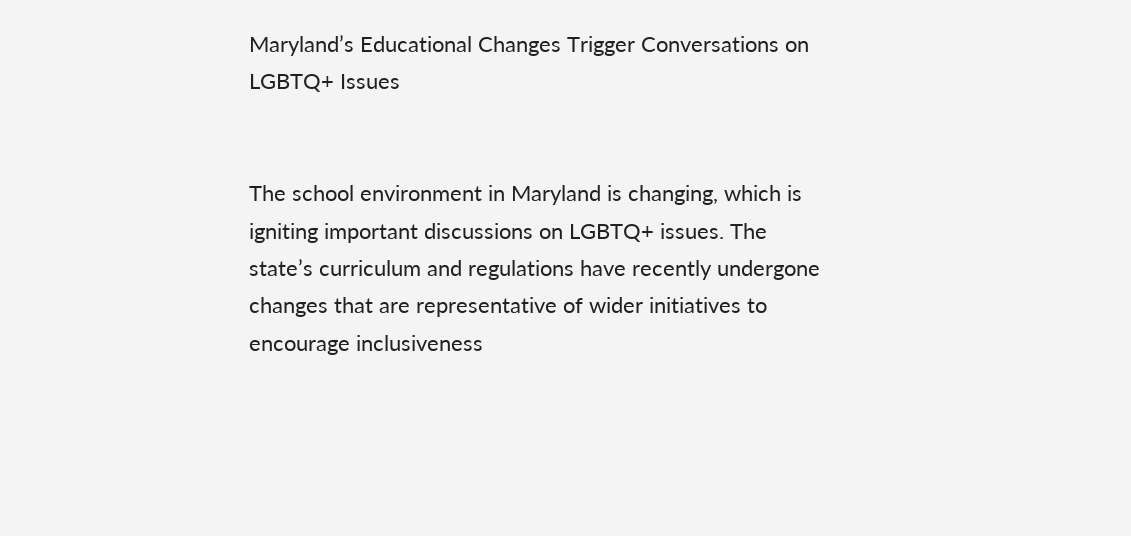Maryland’s Educational Changes Trigger Conversations on LGBTQ+ Issues


The school environment in Maryland is changing, which is igniting important discussions on LGBTQ+ issues. The state’s curriculum and regulations have recently undergone changes that are representative of wider initiatives to encourage inclusiveness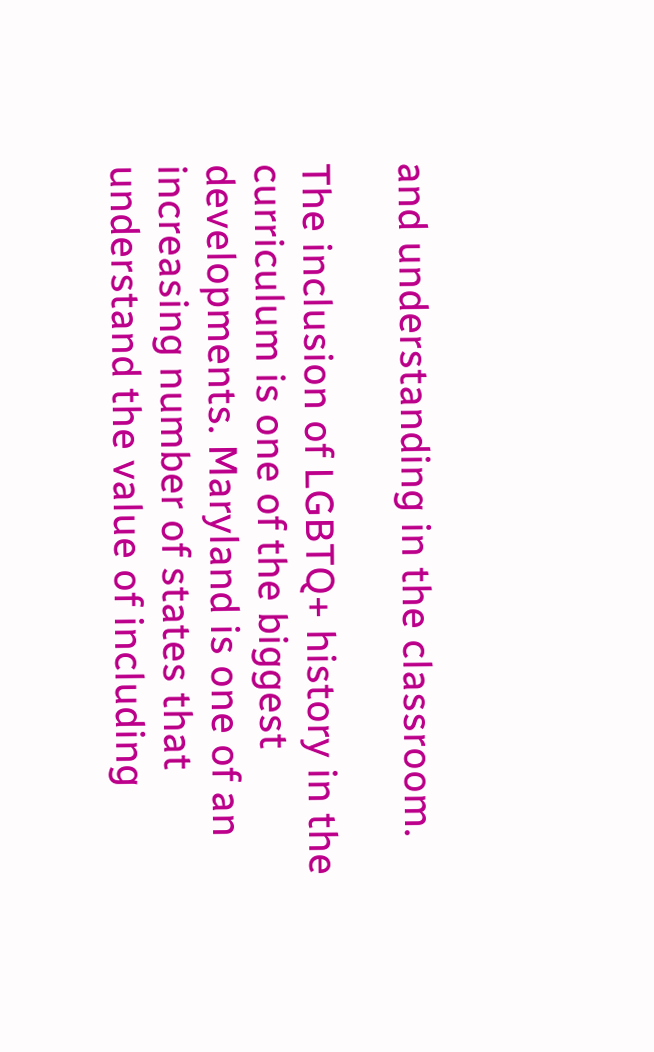and understanding in the classroom.

The inclusion of LGBTQ+ history in the curriculum is one of the biggest developments. Maryland is one of an increasing number of states that understand the value of including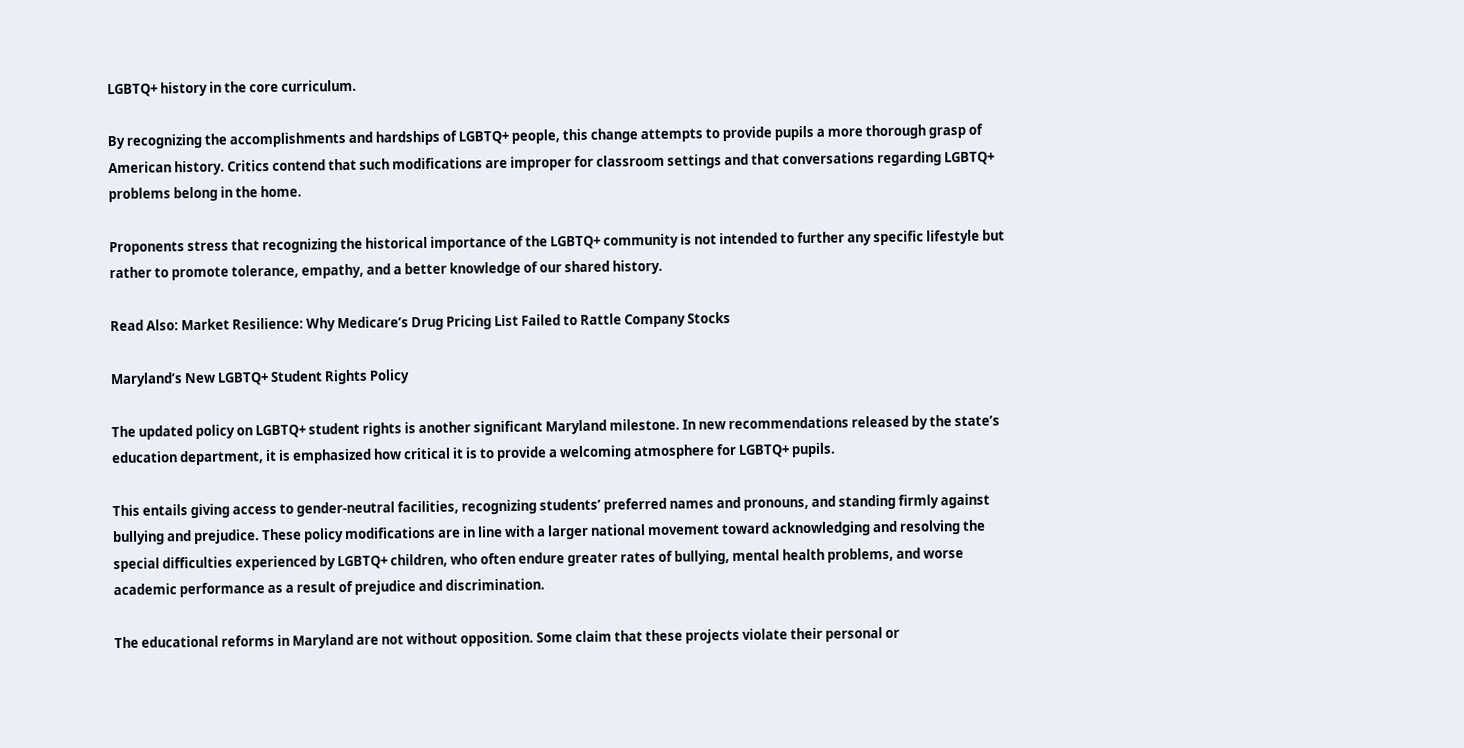LGBTQ+ history in the core curriculum.

By recognizing the accomplishments and hardships of LGBTQ+ people, this change attempts to provide pupils a more thorough grasp of American history. Critics contend that such modifications are improper for classroom settings and that conversations regarding LGBTQ+ problems belong in the home.

Proponents stress that recognizing the historical importance of the LGBTQ+ community is not intended to further any specific lifestyle but rather to promote tolerance, empathy, and a better knowledge of our shared history.

Read Also: Market Resilience: Why Medicare’s Drug Pricing List Failed to Rattle Company Stocks

Maryland’s New LGBTQ+ Student Rights Policy

The updated policy on LGBTQ+ student rights is another significant Maryland milestone. In new recommendations released by the state’s education department, it is emphasized how critical it is to provide a welcoming atmosphere for LGBTQ+ pupils.

This entails giving access to gender-neutral facilities, recognizing students’ preferred names and pronouns, and standing firmly against bullying and prejudice. These policy modifications are in line with a larger national movement toward acknowledging and resolving the special difficulties experienced by LGBTQ+ children, who often endure greater rates of bullying, mental health problems, and worse academic performance as a result of prejudice and discrimination.

The educational reforms in Maryland are not without opposition. Some claim that these projects violate their personal or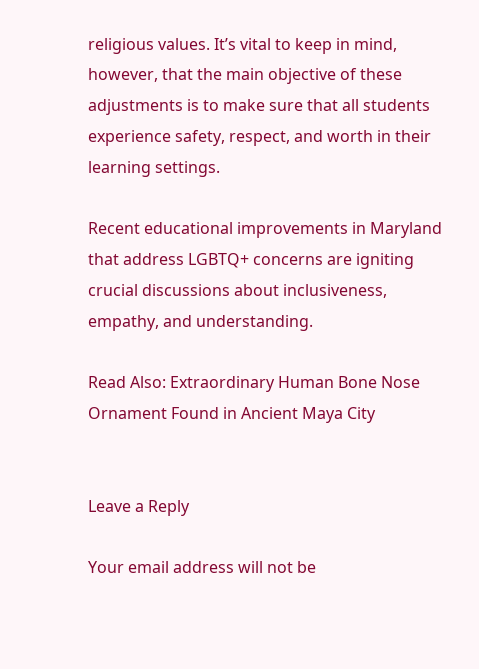religious values. It’s vital to keep in mind, however, that the main objective of these adjustments is to make sure that all students experience safety, respect, and worth in their learning settings.

Recent educational improvements in Maryland that address LGBTQ+ concerns are igniting crucial discussions about inclusiveness, empathy, and understanding.

Read Also: Extraordinary Human Bone Nose Ornament Found in Ancient Maya City


Leave a Reply

Your email address will not be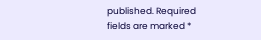published. Required fields are marked *